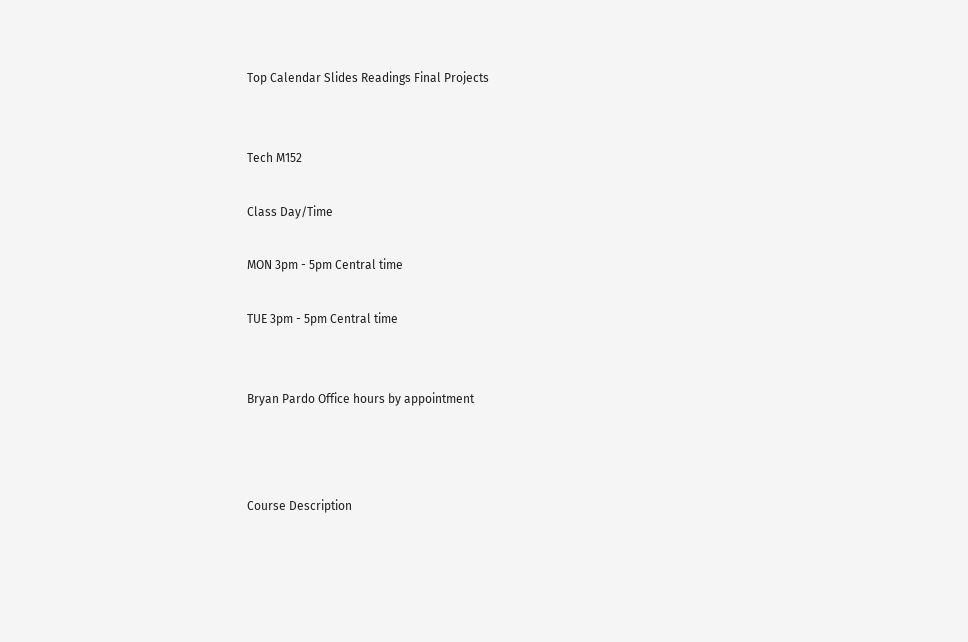Top Calendar Slides Readings Final Projects


Tech M152

Class Day/Time

MON 3pm - 5pm Central time

TUE 3pm - 5pm Central time


Bryan Pardo Office hours by appointment



Course Description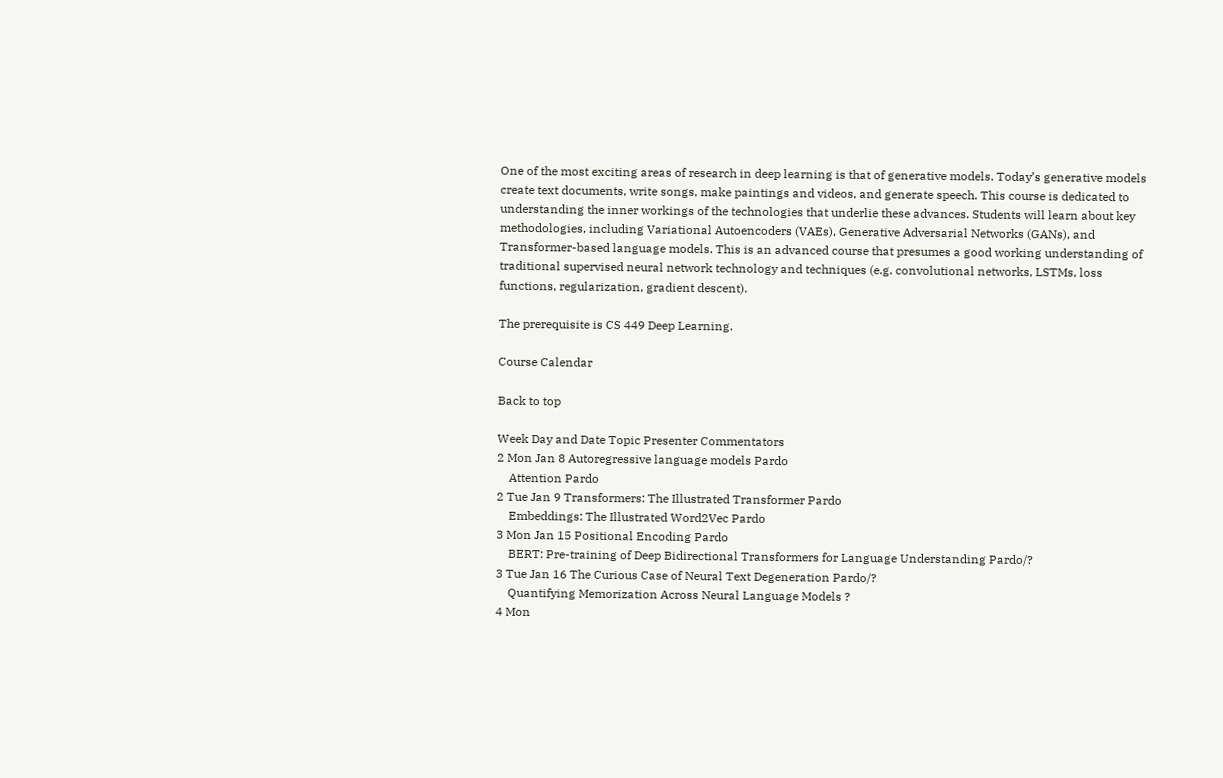One of the most exciting areas of research in deep learning is that of generative models. Today’s generative models create text documents, write songs, make paintings and videos, and generate speech. This course is dedicated to understanding the inner workings of the technologies that underlie these advances. Students will learn about key methodologies, including Variational Autoencoders (VAEs), Generative Adversarial Networks (GANs), and Transformer-based language models. This is an advanced course that presumes a good working understanding of traditional supervised neural network technology and techniques (e.g. convolutional networks, LSTMs, loss functions, regularization, gradient descent).

The prerequisite is CS 449 Deep Learning.

Course Calendar

Back to top

Week Day and Date Topic Presenter Commentators
2 Mon Jan 8 Autoregressive language models Pardo
    Attention Pardo
2 Tue Jan 9 Transformers: The Illustrated Transformer Pardo
    Embeddings: The Illustrated Word2Vec Pardo
3 Mon Jan 15 Positional Encoding Pardo
    BERT: Pre-training of Deep Bidirectional Transformers for Language Understanding Pardo/?
3 Tue Jan 16 The Curious Case of Neural Text Degeneration Pardo/?
    Quantifying Memorization Across Neural Language Models ?
4 Mon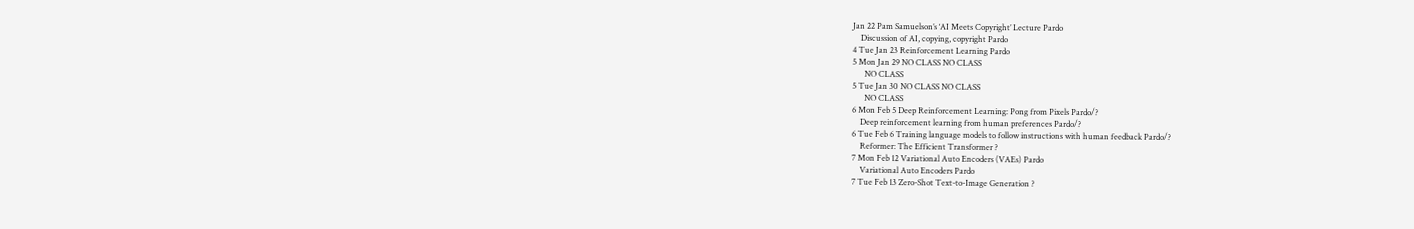Jan 22 Pam Samuelson’s ‘AI Meets Copyright’ Lecture Pardo
    Discussion of AI, copying, copyright Pardo
4 Tue Jan 23 Reinforcement Learning Pardo
5 Mon Jan 29 NO CLASS NO CLASS
      NO CLASS
5 Tue Jan 30 NO CLASS NO CLASS
      NO CLASS
6 Mon Feb 5 Deep Reinforcement Learning: Pong from Pixels Pardo/?
    Deep reinforcement learning from human preferences Pardo/?
6 Tue Feb 6 Training language models to follow instructions with human feedback Pardo/?
    Reformer: The Efficient Transformer ?
7 Mon Feb 12 Variational Auto Encoders (VAEs) Pardo
    Variational Auto Encoders Pardo
7 Tue Feb 13 Zero-Shot Text-to-Image Generation ?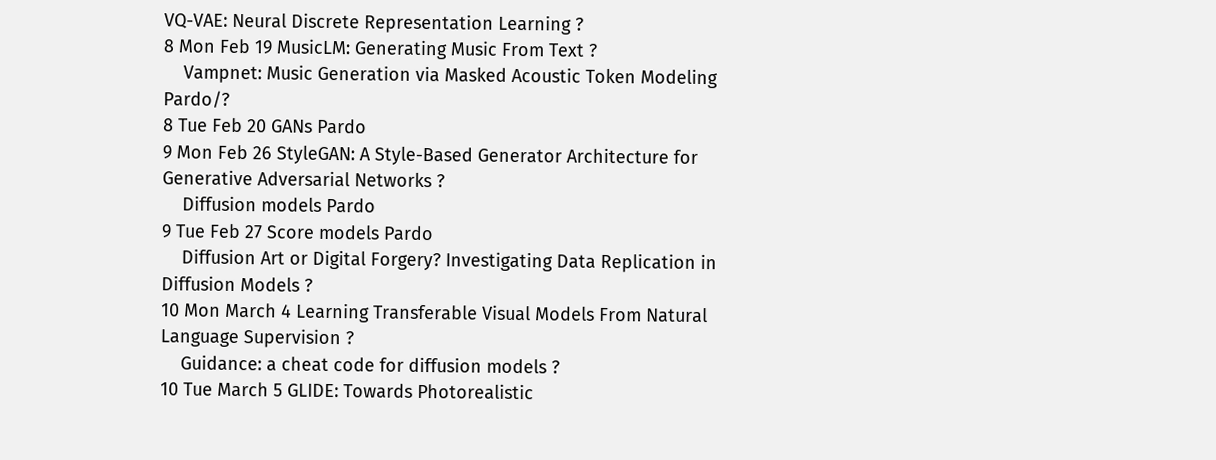VQ-VAE: Neural Discrete Representation Learning ?
8 Mon Feb 19 MusicLM: Generating Music From Text ?
    Vampnet: Music Generation via Masked Acoustic Token Modeling Pardo/?
8 Tue Feb 20 GANs Pardo
9 Mon Feb 26 StyleGAN: A Style-Based Generator Architecture for Generative Adversarial Networks ?
    Diffusion models Pardo
9 Tue Feb 27 Score models Pardo
    Diffusion Art or Digital Forgery? Investigating Data Replication in Diffusion Models ?
10 Mon March 4 Learning Transferable Visual Models From Natural Language Supervision ?
    Guidance: a cheat code for diffusion models ?
10 Tue March 5 GLIDE: Towards Photorealistic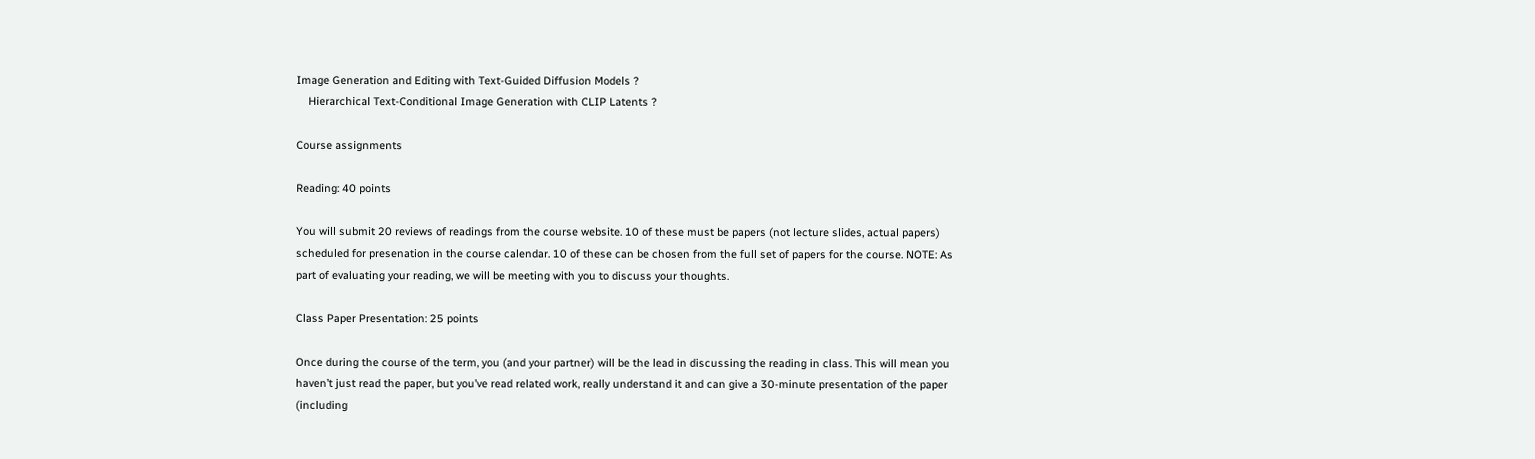Image Generation and Editing with Text-Guided Diffusion Models ?
    Hierarchical Text-Conditional Image Generation with CLIP Latents ?

Course assignments

Reading: 40 points

You will submit 20 reviews of readings from the course website. 10 of these must be papers (not lecture slides, actual papers) scheduled for presenation in the course calendar. 10 of these can be chosen from the full set of papers for the course. NOTE: As part of evaluating your reading, we will be meeting with you to discuss your thoughts.

Class Paper Presentation: 25 points

Once during the course of the term, you (and your partner) will be the lead in discussing the reading in class. This will mean you haven’t just read the paper, but you’ve read related work, really understand it and can give a 30-minute presentation of the paper (including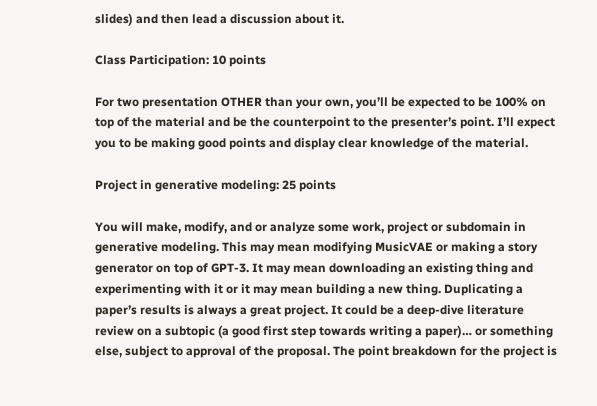slides) and then lead a discussion about it.

Class Participation: 10 points

For two presentation OTHER than your own, you’ll be expected to be 100% on top of the material and be the counterpoint to the presenter’s point. I’ll expect you to be making good points and display clear knowledge of the material.

Project in generative modeling: 25 points

You will make, modify, and or analyze some work, project or subdomain in generative modeling. This may mean modifying MusicVAE or making a story generator on top of GPT-3. It may mean downloading an existing thing and experimenting with it or it may mean building a new thing. Duplicating a paper’s results is always a great project. It could be a deep-dive literature review on a subtopic (a good first step towards writing a paper)… or something else, subject to approval of the proposal. The point breakdown for the project is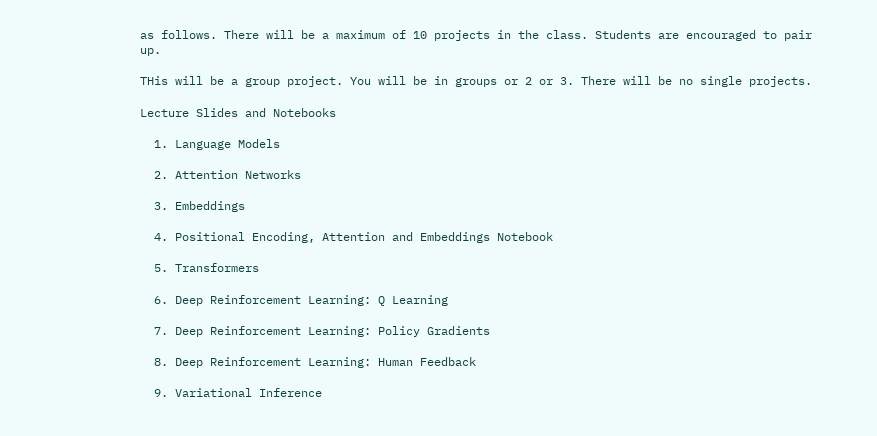as follows. There will be a maximum of 10 projects in the class. Students are encouraged to pair up.

THis will be a group project. You will be in groups or 2 or 3. There will be no single projects.

Lecture Slides and Notebooks

  1. Language Models

  2. Attention Networks

  3. Embeddings

  4. Positional Encoding, Attention and Embeddings Notebook

  5. Transformers

  6. Deep Reinforcement Learning: Q Learning

  7. Deep Reinforcement Learning: Policy Gradients

  8. Deep Reinforcement Learning: Human Feedback

  9. Variational Inference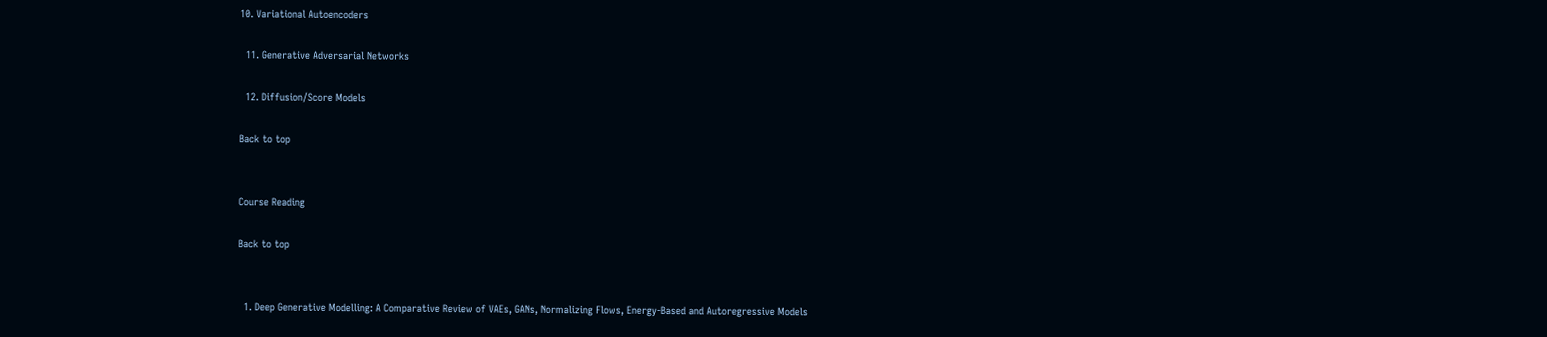10. Variational Autoencoders

  11. Generative Adversarial Networks

  12. Diffusion/Score Models

Back to top


Course Reading

Back to top


  1. Deep Generative Modelling: A Comparative Review of VAEs, GANs, Normalizing Flows, Energy-Based and Autoregressive Models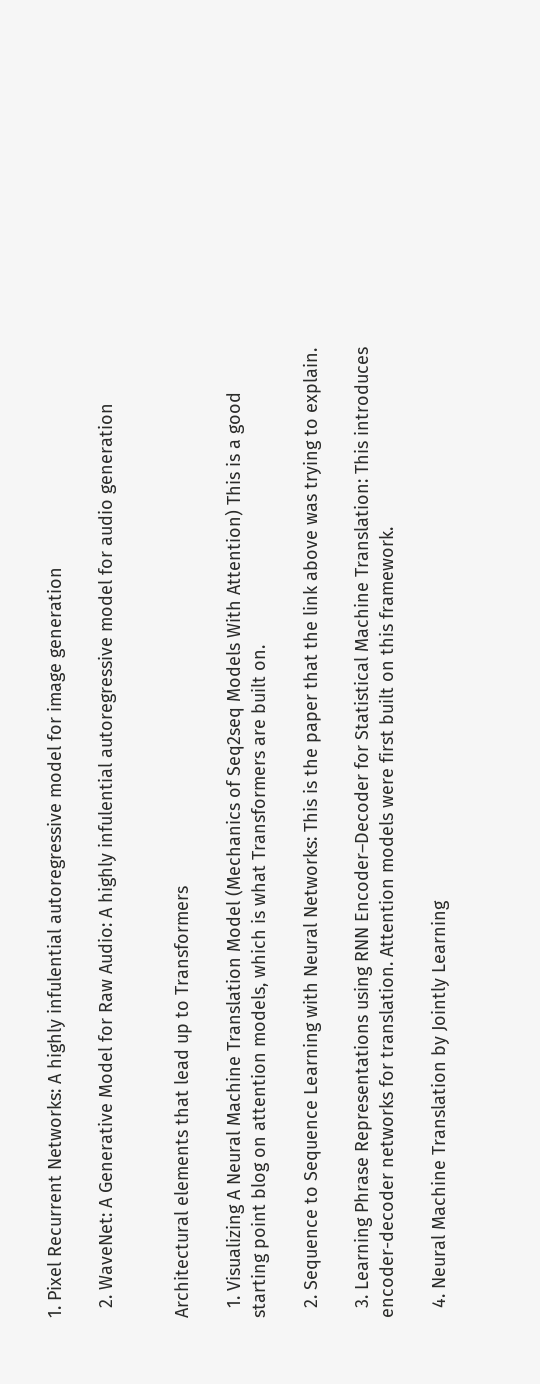1. Pixel Recurrent Networks: A highly infulential autoregressive model for image generation

  2. WaveNet: A Generative Model for Raw Audio: A highly infulential autoregressive model for audio generation


Architectural elements that lead up to Transformers

  1. Visualizing A Neural Machine Translation Model (Mechanics of Seq2seq Models With Attention) This is a good starting point blog on attention models, which is what Transformers are built on.

  2. Sequence to Sequence Learning with Neural Networks: This is the paper that the link above was trying to explain.

  3. Learning Phrase Representations using RNN Encoder–Decoder for Statistical Machine Translation: This introduces encoder-decoder networks for translation. Attention models were first built on this framework.

  4. Neural Machine Translation by Jointly Learning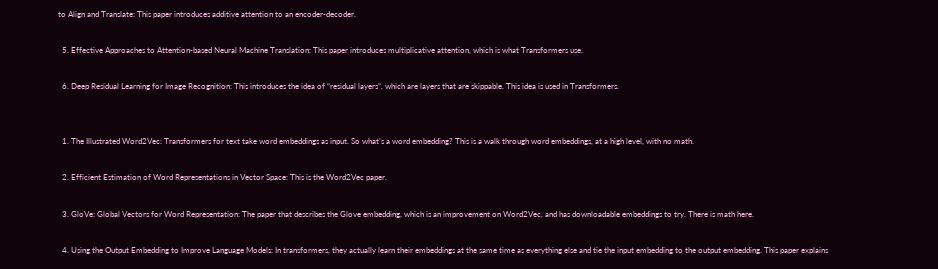to Align and Translate: This paper introduces additive attention to an encoder-decoder.

  5. Effective Approaches to Attention-based Neural Machine Translation: This paper introduces multiplicative attention, which is what Transformers use.

  6. Deep Residual Learning for Image Recognition: This introduces the idea of “residual layers”, which are layers that are skippable. This idea is used in Transformers.


  1. The Illustrated Word2Vec: Transformers for text take word embeddings as input. So what’s a word embedding? This is a walk through word embeddings, at a high level, with no math.

  2. Efficient Estimation of Word Representations in Vector Space: This is the Word2Vec paper.

  3. GloVe: Global Vectors for Word Representation: The paper that describes the Glove embedding, which is an improvement on Word2Vec, and has downloadable embeddings to try. There is math here.

  4. Using the Output Embedding to Improve Language Models: In transformers, they actually learn their embeddings at the same time as everything else and tie the input embedding to the output embedding. This paper explains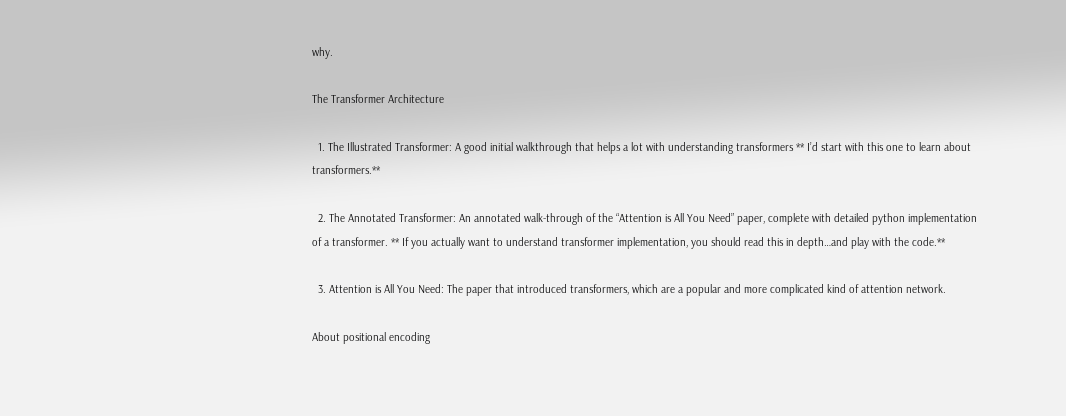why.

The Transformer Architecture

  1. The Illustrated Transformer: A good initial walkthrough that helps a lot with understanding transformers ** I’d start with this one to learn about transformers.**

  2. The Annotated Transformer: An annotated walk-through of the “Attention is All You Need” paper, complete with detailed python implementation of a transformer. ** If you actually want to understand transformer implementation, you should read this in depth…and play with the code.**

  3. Attention is All You Need: The paper that introduced transformers, which are a popular and more complicated kind of attention network.

About positional encoding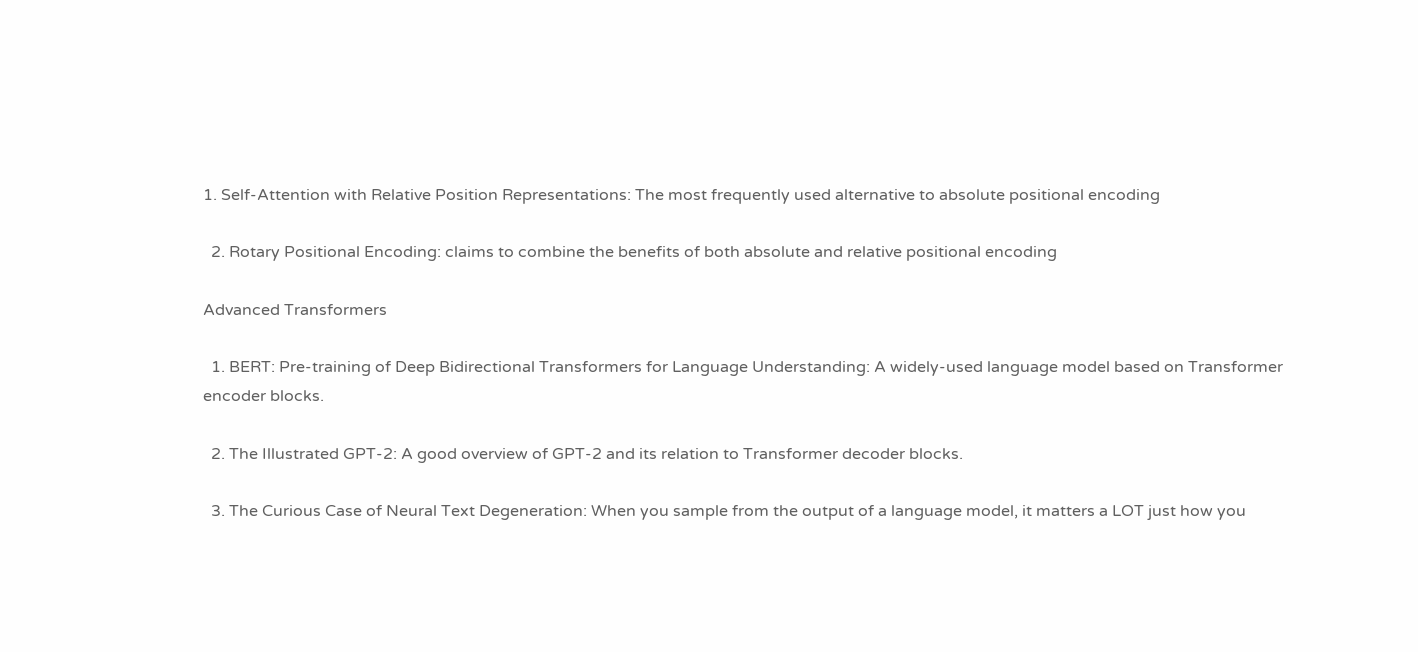1. Self-Attention with Relative Position Representations: The most frequently used alternative to absolute positional encoding

  2. Rotary Positional Encoding: claims to combine the benefits of both absolute and relative positional encoding

Advanced Transformers

  1. BERT: Pre-training of Deep Bidirectional Transformers for Language Understanding: A widely-used language model based on Transformer encoder blocks.

  2. The Illustrated GPT-2: A good overview of GPT-2 and its relation to Transformer decoder blocks.

  3. The Curious Case of Neural Text Degeneration: When you sample from the output of a language model, it matters a LOT just how you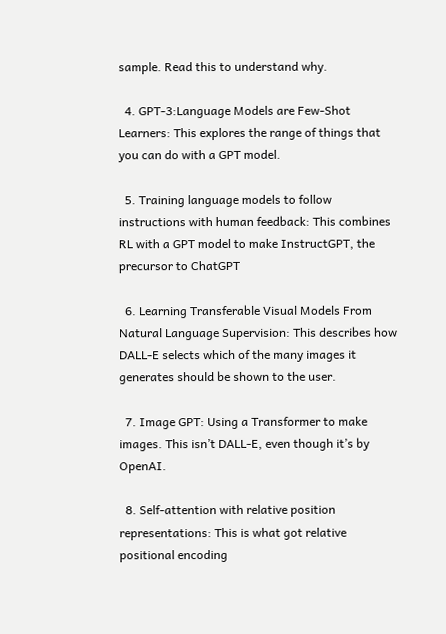sample. Read this to understand why.

  4. GPT-3:Language Models are Few-Shot Learners: This explores the range of things that you can do with a GPT model.

  5. Training language models to follow instructions with human feedback: This combines RL with a GPT model to make InstructGPT, the precursor to ChatGPT

  6. Learning Transferable Visual Models From Natural Language Supervision: This describes how DALL-E selects which of the many images it generates should be shown to the user.

  7. Image GPT: Using a Transformer to make images. This isn’t DALL-E, even though it’s by OpenAI.

  8. Self-attention with relative position representations: This is what got relative positional encoding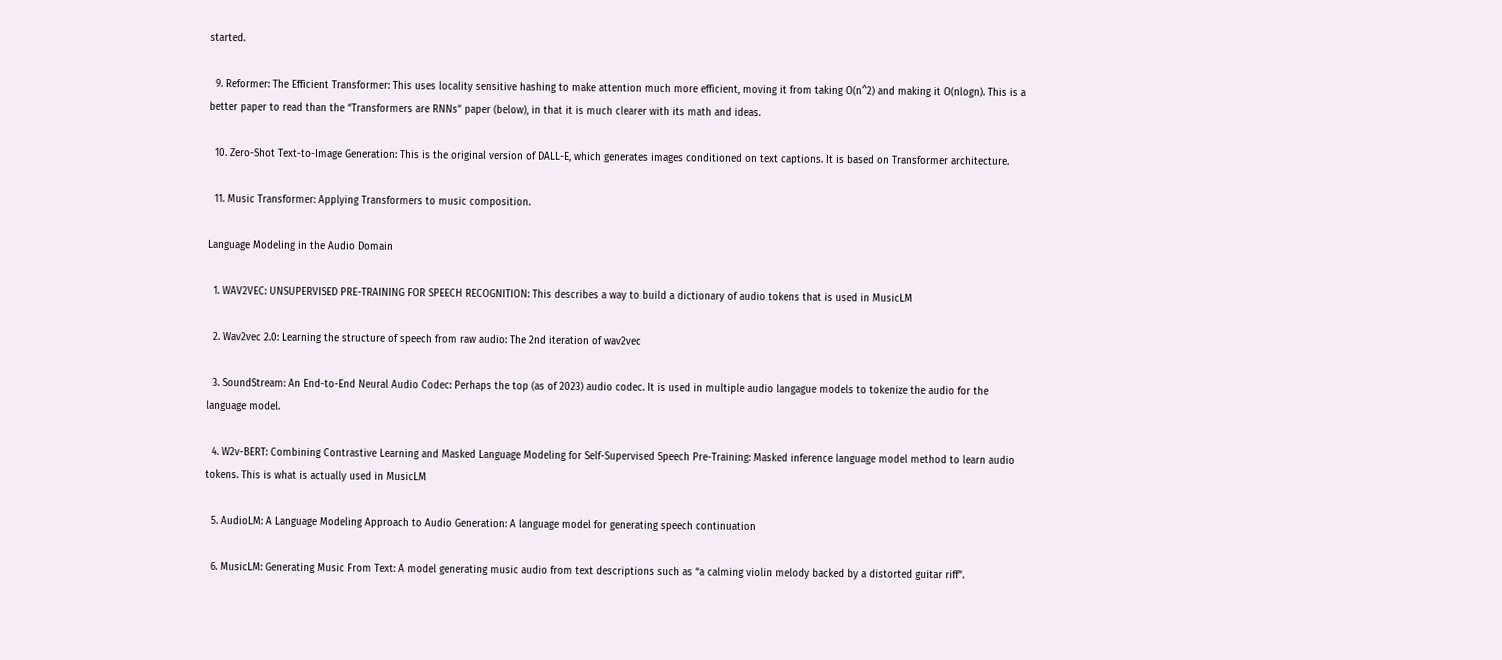started.

  9. Reformer: The Efficient Transformer: This uses locality sensitive hashing to make attention much more efficient, moving it from taking O(n^2) and making it O(nlogn). This is a better paper to read than the “Transformers are RNNs” paper (below), in that it is much clearer with its math and ideas.

  10. Zero-Shot Text-to-Image Generation: This is the original version of DALL-E, which generates images conditioned on text captions. It is based on Transformer architecture.

  11. Music Transformer: Applying Transformers to music composition.

Language Modeling in the Audio Domain

  1. WAV2VEC: UNSUPERVISED PRE-TRAINING FOR SPEECH RECOGNITION: This describes a way to build a dictionary of audio tokens that is used in MusicLM

  2. Wav2vec 2.0: Learning the structure of speech from raw audio: The 2nd iteration of wav2vec

  3. SoundStream: An End-to-End Neural Audio Codec: Perhaps the top (as of 2023) audio codec. It is used in multiple audio langague models to tokenize the audio for the language model.

  4. W2v-BERT: Combining Contrastive Learning and Masked Language Modeling for Self-Supervised Speech Pre-Training: Masked inference language model method to learn audio tokens. This is what is actually used in MusicLM

  5. AudioLM: A Language Modeling Approach to Audio Generation: A language model for generating speech continuation

  6. MusicLM: Generating Music From Text: A model generating music audio from text descriptions such as “a calming violin melody backed by a distorted guitar riff”.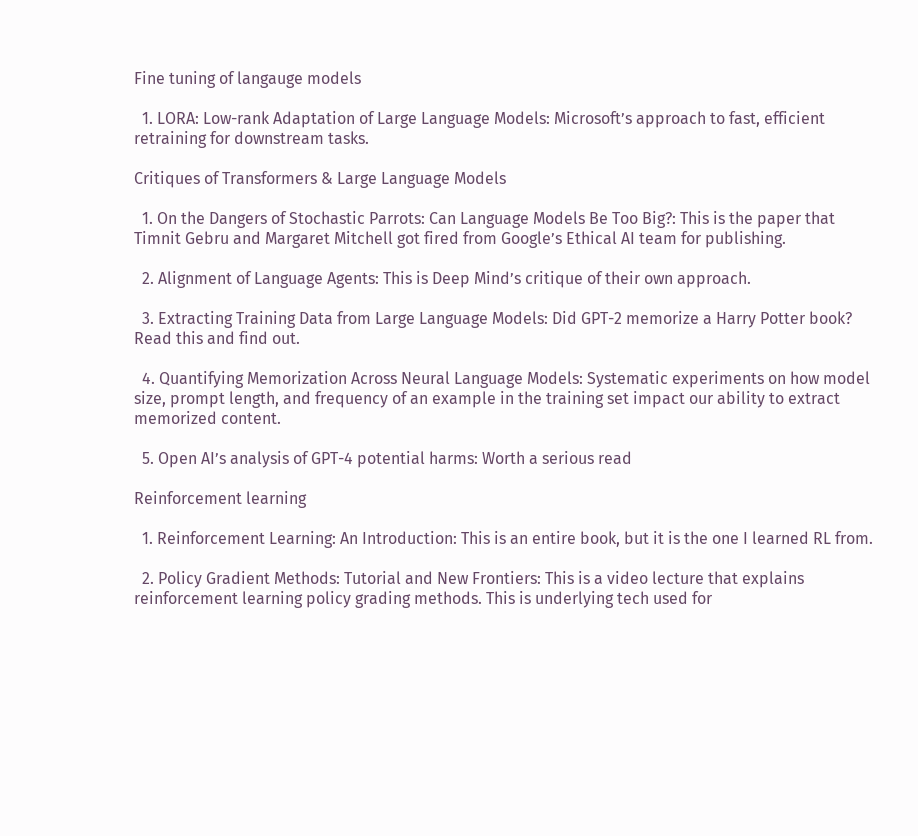Fine tuning of langauge models

  1. LORA: Low-rank Adaptation of Large Language Models: Microsoft’s approach to fast, efficient retraining for downstream tasks.

Critiques of Transformers & Large Language Models

  1. On the Dangers of Stochastic Parrots: Can Language Models Be Too Big?: This is the paper that Timnit Gebru and Margaret Mitchell got fired from Google’s Ethical AI team for publishing.

  2. Alignment of Language Agents: This is Deep Mind’s critique of their own approach.

  3. Extracting Training Data from Large Language Models: Did GPT-2 memorize a Harry Potter book? Read this and find out.

  4. Quantifying Memorization Across Neural Language Models: Systematic experiments on how model size, prompt length, and frequency of an example in the training set impact our ability to extract memorized content.

  5. Open AI’s analysis of GPT-4 potential harms: Worth a serious read

Reinforcement learning

  1. Reinforcement Learning: An Introduction: This is an entire book, but it is the one I learned RL from.

  2. Policy Gradient Methods: Tutorial and New Frontiers: This is a video lecture that explains reinforcement learning policy grading methods. This is underlying tech used for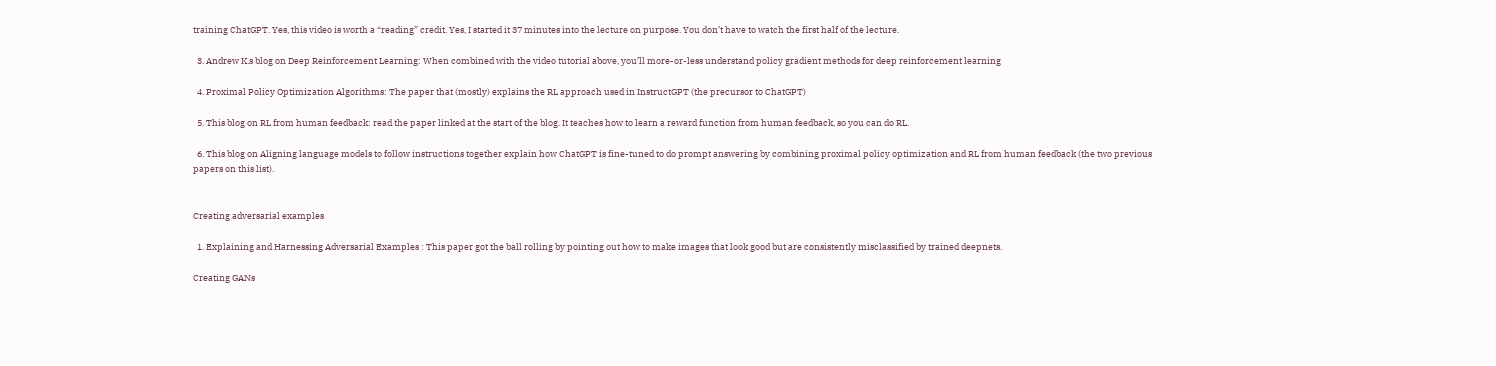training ChatGPT. Yes, this video is worth a “reading” credit. Yes, I started it 37 minutes into the lecture on purpose. You don’t have to watch the first half of the lecture.

  3. Andrew K.s blog on Deep Reinforcement Learning: When combined with the video tutorial above, you’ll more-or-less understand policy gradient methods for deep reinforcement learning

  4. Proximal Policy Optimization Algorithms: The paper that (mostly) explains the RL approach used in InstructGPT (the precursor to ChatGPT)

  5. This blog on RL from human feedback: read the paper linked at the start of the blog. It teaches how to learn a reward function from human feedback, so you can do RL.

  6. This blog on Aligning language models to follow instructions together explain how ChatGPT is fine-tuned to do prompt answering by combining proximal policy optimization and RL from human feedback (the two previous papers on this list).


Creating adversarial examples

  1. Explaining and Harnessing Adversarial Examples : This paper got the ball rolling by pointing out how to make images that look good but are consistently misclassified by trained deepnets.

Creating GANs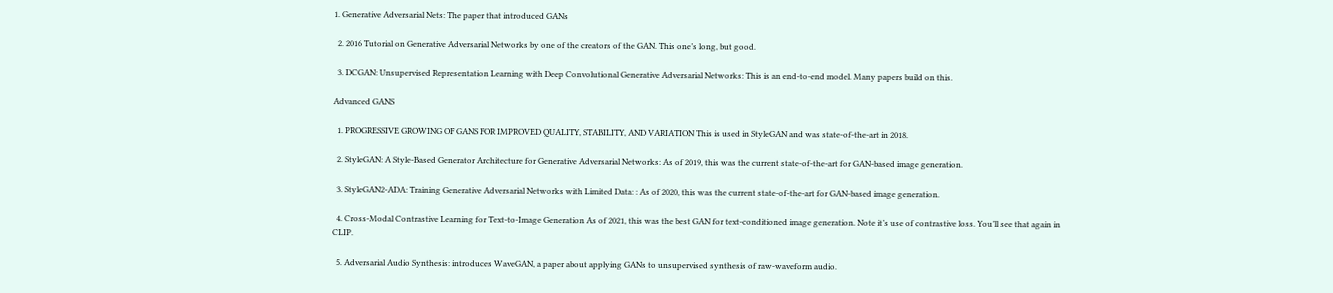1. Generative Adversarial Nets: The paper that introduced GANs

  2. 2016 Tutorial on Generative Adversarial Networks by one of the creators of the GAN. This one’s long, but good.

  3. DCGAN: Unsupervised Representation Learning with Deep Convolutional Generative Adversarial Networks: This is an end-to-end model. Many papers build on this.

Advanced GANS

  1. PROGRESSIVE GROWING OF GANS FOR IMPROVED QUALITY, STABILITY, AND VARIATION This is used in StyleGAN and was state-of-the-art in 2018.

  2. StyleGAN: A Style-Based Generator Architecture for Generative Adversarial Networks: As of 2019, this was the current state-of-the-art for GAN-based image generation.

  3. StyleGAN2-ADA: Training Generative Adversarial Networks with Limited Data: : As of 2020, this was the current state-of-the-art for GAN-based image generation.

  4. Cross-Modal Contrastive Learning for Text-to-Image Generation As of 2021, this was the best GAN for text-conditioned image generation. Note it’s use of contrastive loss. You’ll see that again in CLIP.

  5. Adversarial Audio Synthesis: introduces WaveGAN, a paper about applying GANs to unsupervised synthesis of raw-waveform audio.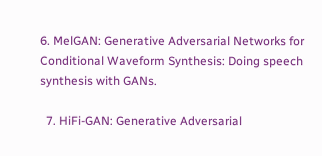6. MelGAN: Generative Adversarial Networks for Conditional Waveform Synthesis: Doing speech synthesis with GANs.

  7. HiFi-GAN: Generative Adversarial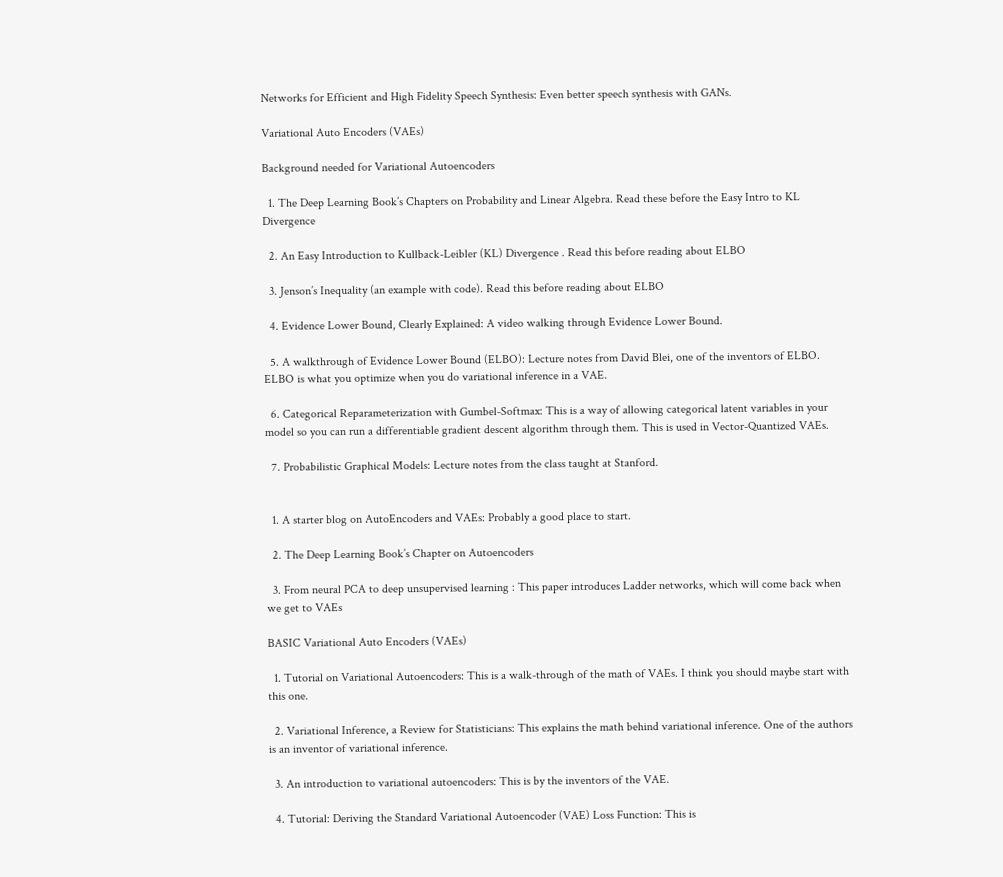Networks for Efficient and High Fidelity Speech Synthesis: Even better speech synthesis with GANs.

Variational Auto Encoders (VAEs)

Background needed for Variational Autoencoders

  1. The Deep Learning Book’s Chapters on Probability and Linear Algebra. Read these before the Easy Intro to KL Divergence

  2. An Easy Introduction to Kullback-Leibler (KL) Divergence . Read this before reading about ELBO

  3. Jenson’s Inequality (an example with code). Read this before reading about ELBO

  4. Evidence Lower Bound, Clearly Explained: A video walking through Evidence Lower Bound.

  5. A walkthrough of Evidence Lower Bound (ELBO): Lecture notes from David Blei, one of the inventors of ELBO. ELBO is what you optimize when you do variational inference in a VAE.

  6. Categorical Reparameterization with Gumbel-Softmax: This is a way of allowing categorical latent variables in your model so you can run a differentiable gradient descent algorithm through them. This is used in Vector-Quantized VAEs.

  7. Probabilistic Graphical Models: Lecture notes from the class taught at Stanford.


  1. A starter blog on AutoEncoders and VAEs: Probably a good place to start.

  2. The Deep Learning Book’s Chapter on Autoencoders

  3. From neural PCA to deep unsupervised learning : This paper introduces Ladder networks, which will come back when we get to VAEs

BASIC Variational Auto Encoders (VAEs)

  1. Tutorial on Variational Autoencoders: This is a walk-through of the math of VAEs. I think you should maybe start with this one.

  2. Variational Inference, a Review for Statisticians: This explains the math behind variational inference. One of the authors is an inventor of variational inference.

  3. An introduction to variational autoencoders: This is by the inventors of the VAE.

  4. Tutorial: Deriving the Standard Variational Autoencoder (VAE) Loss Function: This is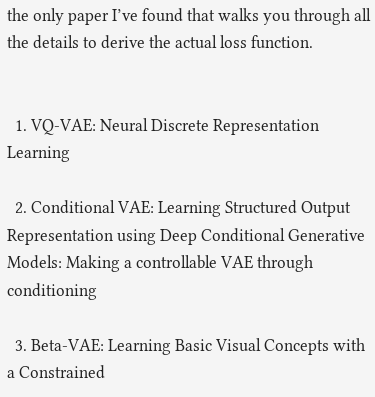the only paper I’ve found that walks you through all the details to derive the actual loss function.


  1. VQ-VAE: Neural Discrete Representation Learning

  2. Conditional VAE: Learning Structured Output Representation using Deep Conditional Generative Models: Making a controllable VAE through conditioning

  3. Beta-VAE: Learning Basic Visual Concepts with a Constrained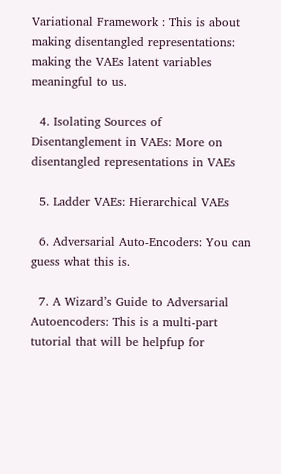Variational Framework : This is about making disentangled representations: making the VAEs latent variables meaningful to us.

  4. Isolating Sources of Disentanglement in VAEs: More on disentangled representations in VAEs

  5. Ladder VAEs: Hierarchical VAEs

  6. Adversarial Auto-Encoders: You can guess what this is.

  7. A Wizard’s Guide to Adversarial Autoencoders: This is a multi-part tutorial that will be helpfup for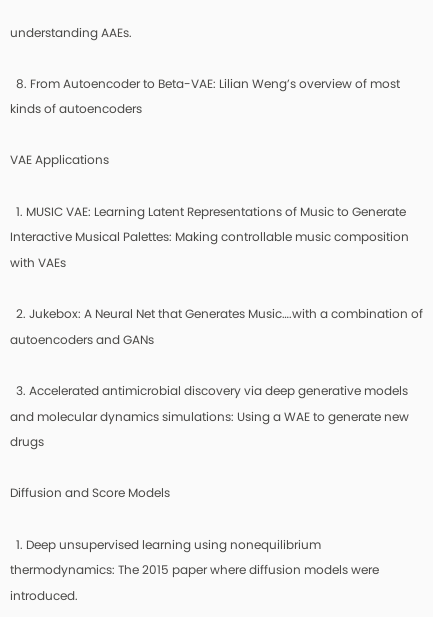understanding AAEs.

  8. From Autoencoder to Beta-VAE: Lilian Weng’s overview of most kinds of autoencoders

VAE Applications

  1. MUSIC VAE: Learning Latent Representations of Music to Generate Interactive Musical Palettes: Making controllable music composition with VAEs

  2. Jukebox: A Neural Net that Generates Music….with a combination of autoencoders and GANs

  3. Accelerated antimicrobial discovery via deep generative models and molecular dynamics simulations: Using a WAE to generate new drugs

Diffusion and Score Models

  1. Deep unsupervised learning using nonequilibrium thermodynamics: The 2015 paper where diffusion models were introduced.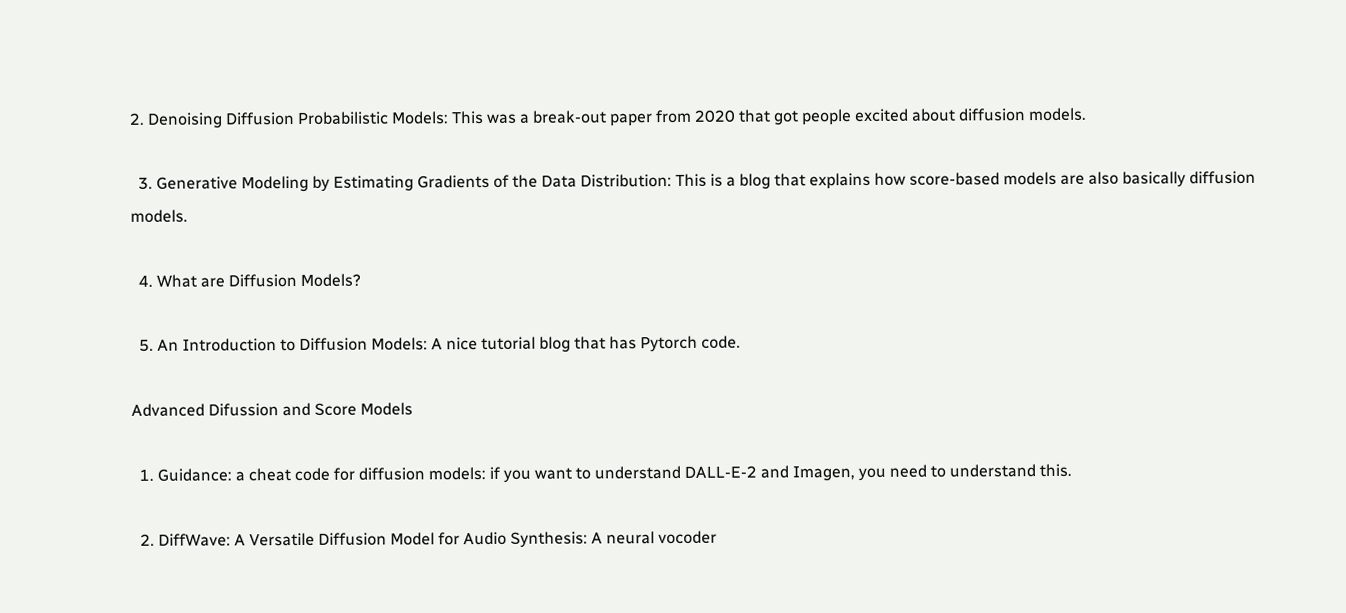2. Denoising Diffusion Probabilistic Models: This was a break-out paper from 2020 that got people excited about diffusion models.

  3. Generative Modeling by Estimating Gradients of the Data Distribution: This is a blog that explains how score-based models are also basically diffusion models.

  4. What are Diffusion Models?

  5. An Introduction to Diffusion Models: A nice tutorial blog that has Pytorch code.

Advanced Difussion and Score Models

  1. Guidance: a cheat code for diffusion models: if you want to understand DALL-E-2 and Imagen, you need to understand this.

  2. DiffWave: A Versatile Diffusion Model for Audio Synthesis: A neural vocoder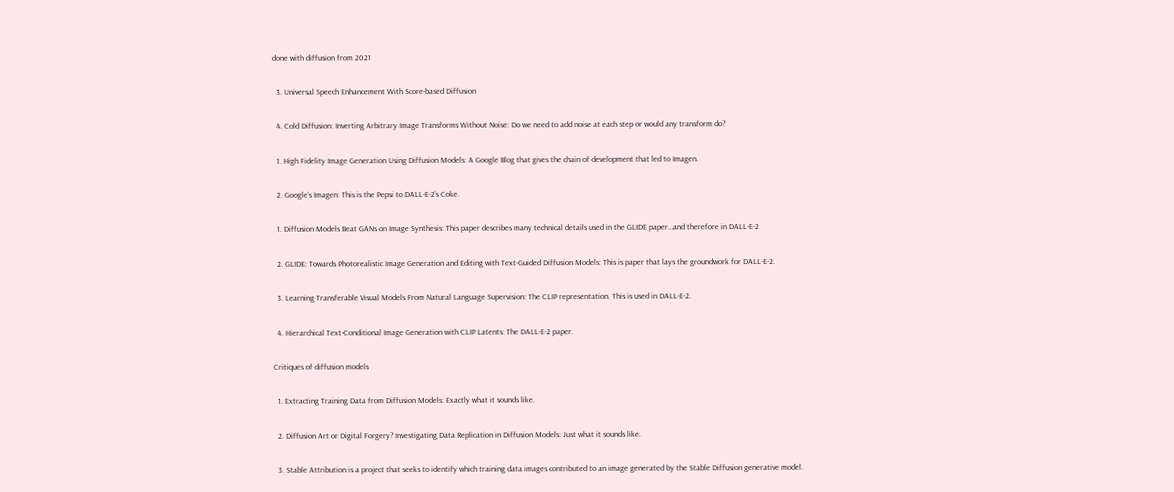done with diffusion from 2021

  3. Universal Speech Enhancement With Score-based Diffusion

  4. Cold Diffusion: Inverting Arbitrary Image Transforms Without Noise: Do we need to add noise at each step or would any transform do?

  1. High Fidelity Image Generation Using Diffusion Models: A Google Blog that gives the chain of development that led to Imagen.

  2. Google’s Imagen: This is the Pepsi to DALL-E-2’s Coke.

  1. Diffusion Models Beat GANs on Image Synthesis: This paper describes many technical details used in the GLIDE paper…and therefore in DALL-E-2

  2. GLIDE: Towards Photorealistic Image Generation and Editing with Text-Guided Diffusion Models: This is paper that lays the groundwork for DALL-E-2.

  3. Learning Transferable Visual Models From Natural Language Supervision: The CLIP representation. This is used in DALL-E-2.

  4. Hierarchical Text-Conditional Image Generation with CLIP Latents: The DALL-E-2 paper.

Critiques of diffusion models

  1. Extracting Training Data from Diffusion Models: Exactly what it sounds like.

  2. Diffusion Art or Digital Forgery? Investigating Data Replication in Diffusion Models: Just what it sounds like.

  3. Stable Attribution is a project that seeks to identify which training data images contributed to an image generated by the Stable Diffusion generative model.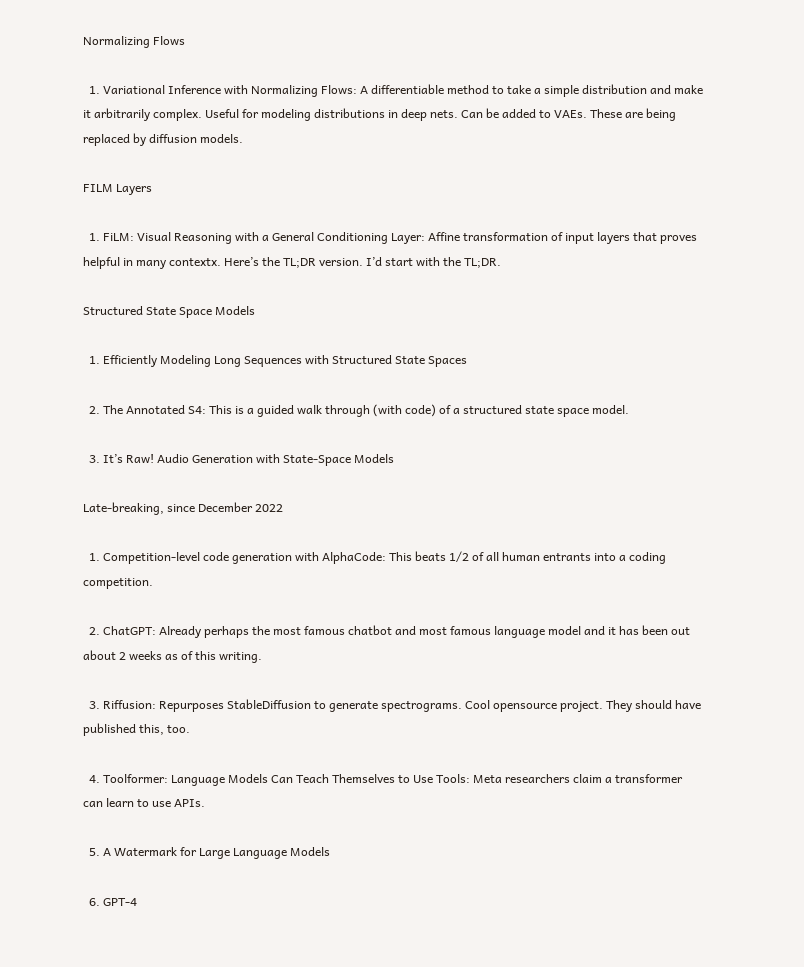Normalizing Flows

  1. Variational Inference with Normalizing Flows: A differentiable method to take a simple distribution and make it arbitrarily complex. Useful for modeling distributions in deep nets. Can be added to VAEs. These are being replaced by diffusion models.

FILM Layers

  1. FiLM: Visual Reasoning with a General Conditioning Layer: Affine transformation of input layers that proves helpful in many contextx. Here’s the TL;DR version. I’d start with the TL;DR.

Structured State Space Models

  1. Efficiently Modeling Long Sequences with Structured State Spaces

  2. The Annotated S4: This is a guided walk through (with code) of a structured state space model.

  3. It’s Raw! Audio Generation with State-Space Models

Late-breaking, since December 2022

  1. Competition-level code generation with AlphaCode: This beats 1/2 of all human entrants into a coding competition.

  2. ChatGPT: Already perhaps the most famous chatbot and most famous language model and it has been out about 2 weeks as of this writing.

  3. Riffusion: Repurposes StableDiffusion to generate spectrograms. Cool opensource project. They should have published this, too.

  4. Toolformer: Language Models Can Teach Themselves to Use Tools: Meta researchers claim a transformer can learn to use APIs.

  5. A Watermark for Large Language Models

  6. GPT-4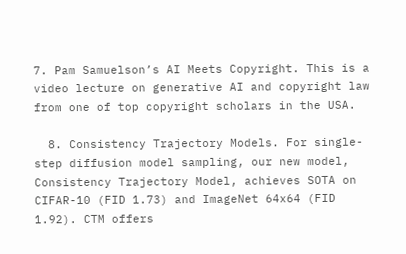7. Pam Samuelson’s AI Meets Copyright. This is a video lecture on generative AI and copyright law from one of top copyright scholars in the USA.

  8. Consistency Trajectory Models. For single-step diffusion model sampling, our new model, Consistency Trajectory Model, achieves SOTA on CIFAR-10 (FID 1.73) and ImageNet 64x64 (FID 1.92). CTM offers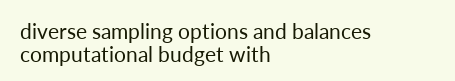diverse sampling options and balances computational budget with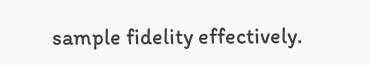sample fidelity effectively.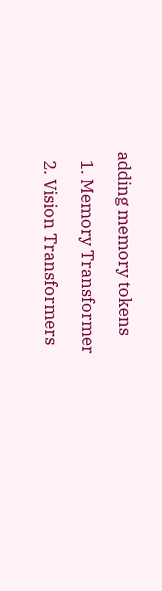adding memory tokens

  1. Memory Transformer

  2. Vision Transformers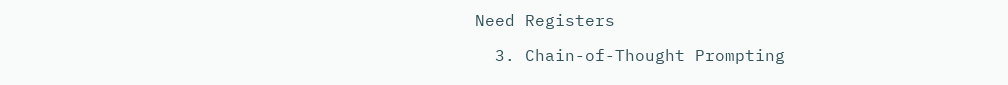Need Registers

  3. Chain-of-Thought Prompting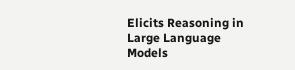Elicits Reasoning in Large Language Models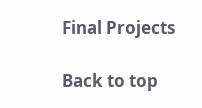Final Projects

Back to top